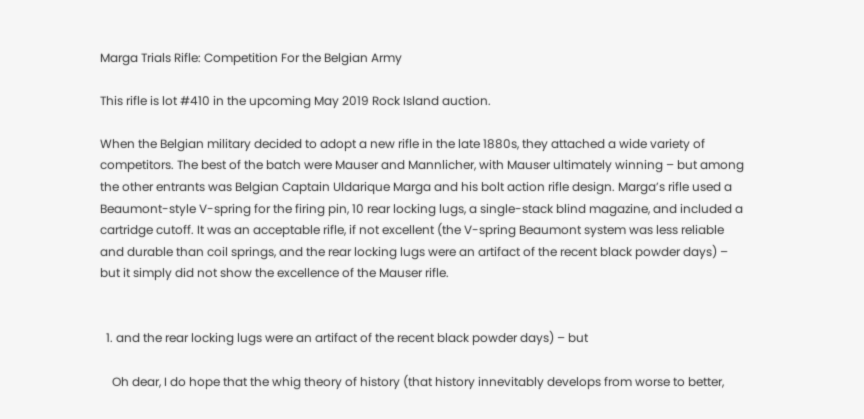Marga Trials Rifle: Competition For the Belgian Army

This rifle is lot #410 in the upcoming May 2019 Rock Island auction.

When the Belgian military decided to adopt a new rifle in the late 1880s, they attached a wide variety of competitors. The best of the batch were Mauser and Mannlicher, with Mauser ultimately winning – but among the other entrants was Belgian Captain Uldarique Marga and his bolt action rifle design. Marga’s rifle used a Beaumont-style V-spring for the firing pin, 10 rear locking lugs, a single-stack blind magazine, and included a cartridge cutoff. It was an acceptable rifle, if not excellent (the V-spring Beaumont system was less reliable and durable than coil springs, and the rear locking lugs were an artifact of the recent black powder days) – but it simply did not show the excellence of the Mauser rifle.


  1. and the rear locking lugs were an artifact of the recent black powder days) – but

    Oh dear, I do hope that the whig theory of history (that history innevitably develops from worse to better,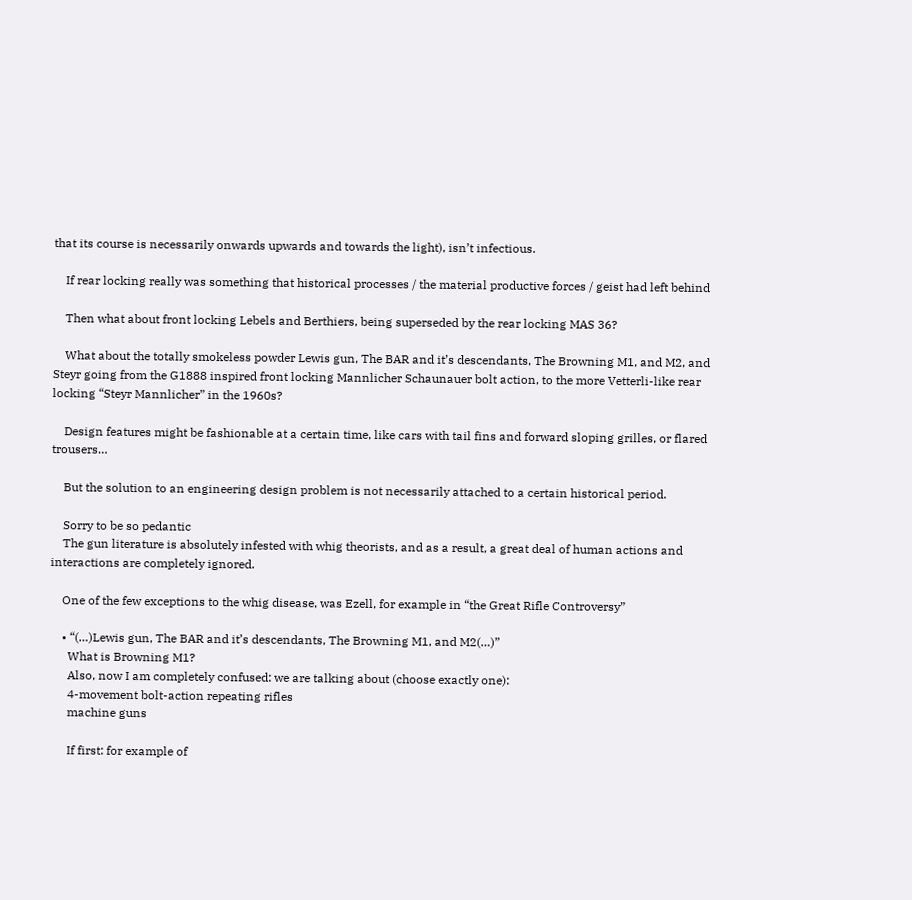that its course is necessarily onwards upwards and towards the light), isn’t infectious.

    If rear locking really was something that historical processes / the material productive forces / geist had left behind

    Then what about front locking Lebels and Berthiers, being superseded by the rear locking MAS 36?

    What about the totally smokeless powder Lewis gun, The BAR and it’s descendants, The Browning M1, and M2, and Steyr going from the G1888 inspired front locking Mannlicher Schaunauer bolt action, to the more Vetterli-like rear locking “Steyr Mannlicher” in the 1960s?

    Design features might be fashionable at a certain time, like cars with tail fins and forward sloping grilles, or flared trousers…

    But the solution to an engineering design problem is not necessarily attached to a certain historical period.

    Sorry to be so pedantic
    The gun literature is absolutely infested with whig theorists, and as a result, a great deal of human actions and interactions are completely ignored.

    One of the few exceptions to the whig disease, was Ezell, for example in “the Great Rifle Controversy”

    • “(…)Lewis gun, The BAR and it’s descendants, The Browning M1, and M2(…)”
      What is Browning M1?
      Also, now I am completely confused: we are talking about (choose exactly one):
      4-movement bolt-action repeating rifles
      machine guns

      If first: for example of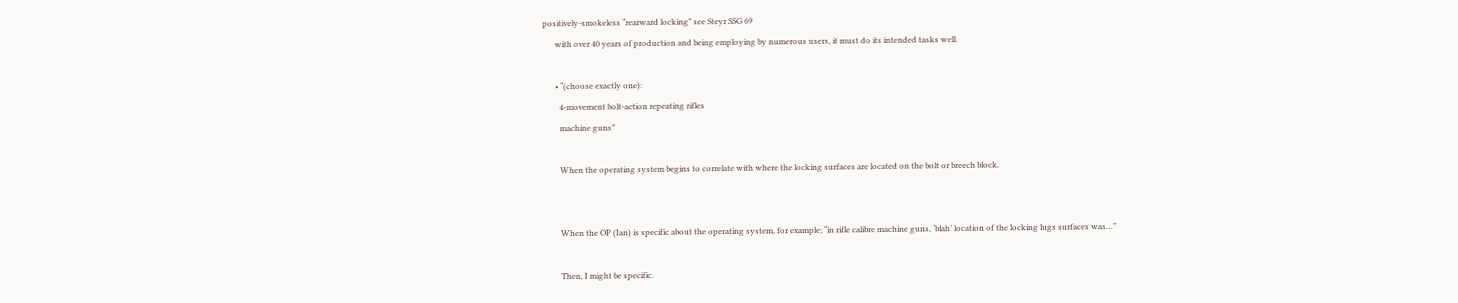positively-smokeless “rearward locking” see Steyr SSG 69
      with over 40 years of production and being employing by numerous users, it must do its intended tasks well.

      • “(choose exactly one):
        4-movement bolt-action repeating rifles
        machine guns”

        When the operating system begins to correlate with where the locking surfaces are located on the bolt or breech block.


        When the OP (Ian) is specific about the operating system, for example; “in rifle calibre machine guns, ‘blah’ location of the locking lugs surfaces was…”

        Then, I might be specific.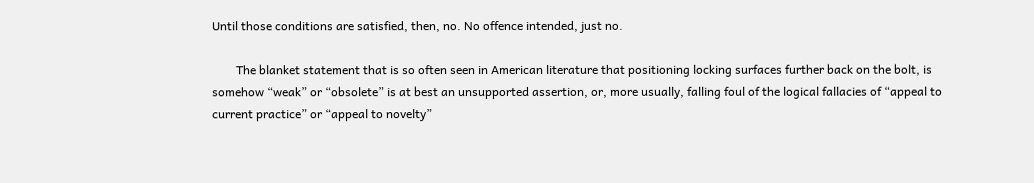Until those conditions are satisfied, then, no. No offence intended, just no.

        The blanket statement that is so often seen in American literature that positioning locking surfaces further back on the bolt, is somehow “weak” or “obsolete” is at best an unsupported assertion, or, more usually, falling foul of the logical fallacies of “appeal to current practice” or “appeal to novelty”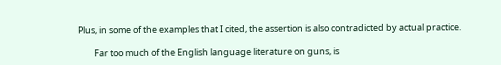Plus, in some of the examples that I cited, the assertion is also contradicted by actual practice.

        Far too much of the English language literature on guns, is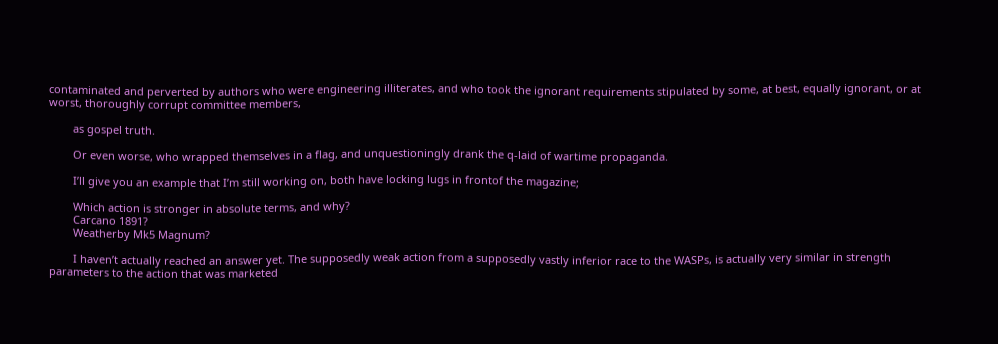contaminated and perverted by authors who were engineering illiterates, and who took the ignorant requirements stipulated by some, at best, equally ignorant, or at worst, thoroughly corrupt committee members,

        as gospel truth.

        Or even worse, who wrapped themselves in a flag, and unquestioningly drank the q-laid of wartime propaganda.

        I’ll give you an example that I’m still working on, both have locking lugs in frontof the magazine;

        Which action is stronger in absolute terms, and why?
        Carcano 1891?
        Weatherby Mk5 Magnum?

        I haven’t actually reached an answer yet. The supposedly weak action from a supposedly vastly inferior race to the WASPs, is actually very similar in strength parameters to the action that was marketed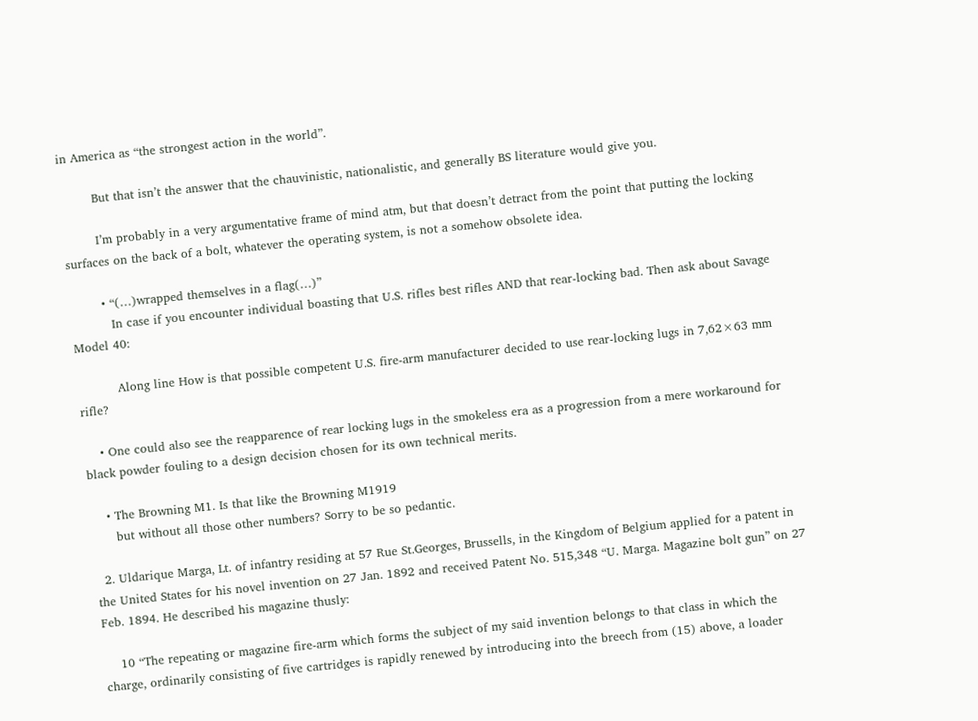in America as “the strongest action in the world”.

        But that isn’t the answer that the chauvinistic, nationalistic, and generally BS literature would give you.

        I’m probably in a very argumentative frame of mind atm, but that doesn’t detract from the point that putting the locking surfaces on the back of a bolt, whatever the operating system, is not a somehow obsolete idea.

        • “(…)wrapped themselves in a flag(…)”
          In case if you encounter individual boasting that U.S. rifles best rifles AND that rear-locking bad. Then ask about Savage Model 40:

          Along line How is that possible competent U.S. fire-arm manufacturer decided to use rear-locking lugs in 7,62×63 mm rifle?

    • One could also see the reapparence of rear locking lugs in the smokeless era as a progression from a mere workaround for black powder fouling to a design decision chosen for its own technical merits.

    • The Browning M1. Is that like the Browning M1919
      but without all those other numbers? Sorry to be so pedantic.

  2. Uldarique Marga, Lt. of infantry residing at 57 Rue St.Georges, Brussells, in the Kingdom of Belgium applied for a patent in the United States for his novel invention on 27 Jan. 1892 and received Patent No. 515,348 “U. Marga. Magazine bolt gun” on 27 Feb. 1894. He described his magazine thusly:

    10 “The repeating or magazine fire-arm which forms the subject of my said invention belongs to that class in which the charge, ordinarily consisting of five cartridges is rapidly renewed by introducing into the breech from (15) above, a loader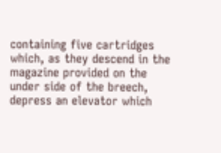containing five cartridges which, as they descend in the magazine provided on the under side of the breech, depress an elevator which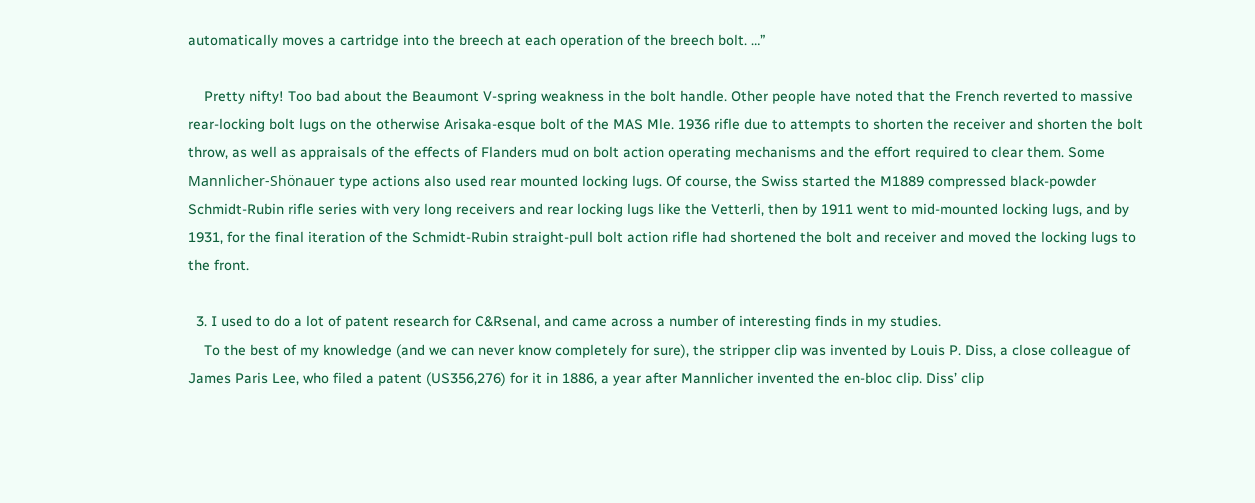automatically moves a cartridge into the breech at each operation of the breech bolt. …”

    Pretty nifty! Too bad about the Beaumont V-spring weakness in the bolt handle. Other people have noted that the French reverted to massive rear-locking bolt lugs on the otherwise Arisaka-esque bolt of the MAS Mle. 1936 rifle due to attempts to shorten the receiver and shorten the bolt throw, as well as appraisals of the effects of Flanders mud on bolt action operating mechanisms and the effort required to clear them. Some Mannlicher-Shönauer type actions also used rear mounted locking lugs. Of course, the Swiss started the M1889 compressed black-powder Schmidt-Rubin rifle series with very long receivers and rear locking lugs like the Vetterli, then by 1911 went to mid-mounted locking lugs, and by 1931, for the final iteration of the Schmidt-Rubin straight-pull bolt action rifle had shortened the bolt and receiver and moved the locking lugs to the front.

  3. I used to do a lot of patent research for C&Rsenal, and came across a number of interesting finds in my studies.
    To the best of my knowledge (and we can never know completely for sure), the stripper clip was invented by Louis P. Diss, a close colleague of James Paris Lee, who filed a patent (US356,276) for it in 1886, a year after Mannlicher invented the en-bloc clip. Diss’ clip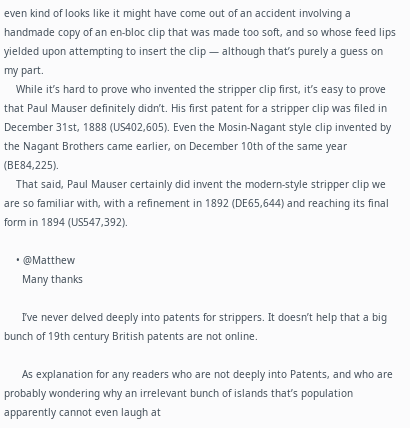even kind of looks like it might have come out of an accident involving a handmade copy of an en-bloc clip that was made too soft, and so whose feed lips yielded upon attempting to insert the clip — although that’s purely a guess on my part.
    While it’s hard to prove who invented the stripper clip first, it’s easy to prove that Paul Mauser definitely didn’t. His first patent for a stripper clip was filed in December 31st, 1888 (US402,605). Even the Mosin-Nagant style clip invented by the Nagant Brothers came earlier, on December 10th of the same year (BE84,225).
    That said, Paul Mauser certainly did invent the modern-style stripper clip we are so familiar with, with a refinement in 1892 (DE65,644) and reaching its final form in 1894 (US547,392).

    • @Matthew
      Many thanks

      I’ve never delved deeply into patents for strippers. It doesn’t help that a big bunch of 19th century British patents are not online.

      As explanation for any readers who are not deeply into Patents, and who are probably wondering why an irrelevant bunch of islands that’s population apparently cannot even laugh at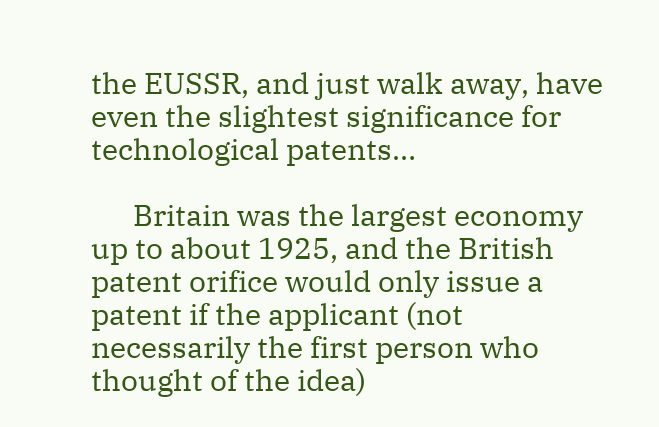the EUSSR, and just walk away, have even the slightest significance for technological patents…

      Britain was the largest economy up to about 1925, and the British patent orifice would only issue a patent if the applicant (not necessarily the first person who thought of the idea)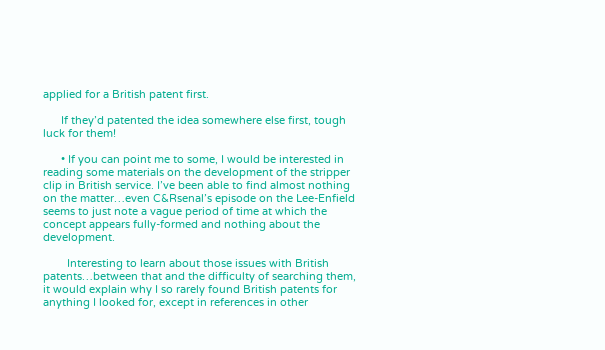applied for a British patent first.

      If they’d patented the idea somewhere else first, tough luck for them!

      • If you can point me to some, I would be interested in reading some materials on the development of the stripper clip in British service. I’ve been able to find almost nothing on the matter…even C&Rsenal’s episode on the Lee-Enfield seems to just note a vague period of time at which the concept appears fully-formed and nothing about the development.

        Interesting to learn about those issues with British patents…between that and the difficulty of searching them, it would explain why I so rarely found British patents for anything I looked for, except in references in other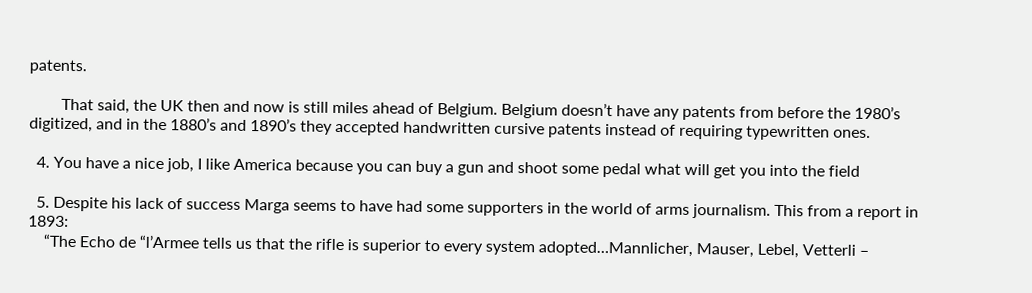patents.

        That said, the UK then and now is still miles ahead of Belgium. Belgium doesn’t have any patents from before the 1980’s digitized, and in the 1880’s and 1890’s they accepted handwritten cursive patents instead of requiring typewritten ones.

  4. You have a nice job, I like America because you can buy a gun and shoot some pedal what will get you into the field

  5. Despite his lack of success Marga seems to have had some supporters in the world of arms journalism. This from a report in 1893:
    “The Echo de “l’Armee tells us that the rifle is superior to every system adopted…Mannlicher, Mauser, Lebel, Vetterli –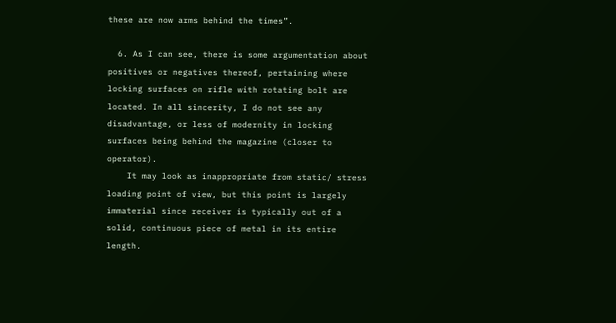these are now arms behind the times”.

  6. As I can see, there is some argumentation about positives or negatives thereof, pertaining where locking surfaces on rifle with rotating bolt are located. In all sincerity, I do not see any disadvantage, or less of modernity in locking surfaces being behind the magazine (closer to operator).
    It may look as inappropriate from static/ stress loading point of view, but this point is largely immaterial since receiver is typically out of a solid, continuous piece of metal in its entire length.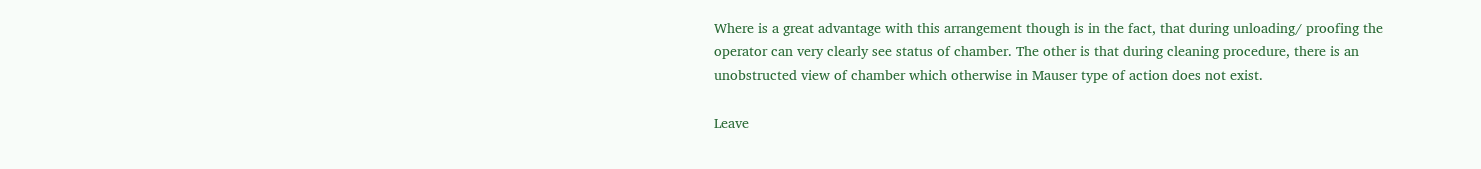Where is a great advantage with this arrangement though is in the fact, that during unloading/ proofing the operator can very clearly see status of chamber. The other is that during cleaning procedure, there is an unobstructed view of chamber which otherwise in Mauser type of action does not exist.

Leave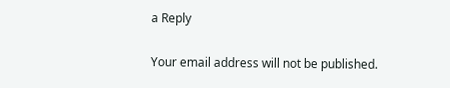a Reply

Your email address will not be published.